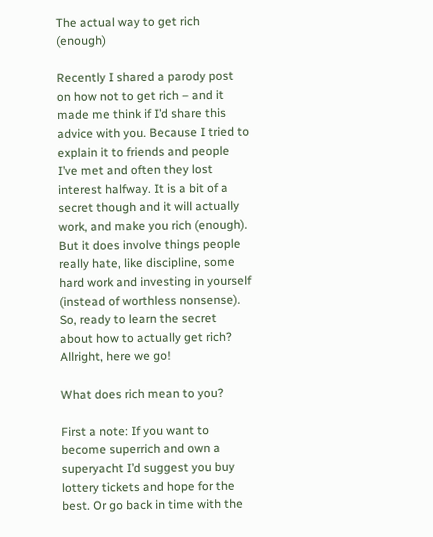The actual way to get rich (enough)

Recently I shared a parody post on how not to get rich – and it made me think if I’d share this advice with you. Because I tried to explain it to friends and people I’ve met and often they lost interest halfway. It is a bit of a secret though and it will actually work, and make you rich (enough). But it does involve things people really hate, like discipline, some hard work and investing in yourself (instead of worthless nonsense). So, ready to learn the secret about how to actually get rich? Allright, here we go!

What does rich mean to you?

First a note: If you want to become superrich and own a superyacht I’d suggest you buy lottery tickets and hope for the best. Or go back in time with the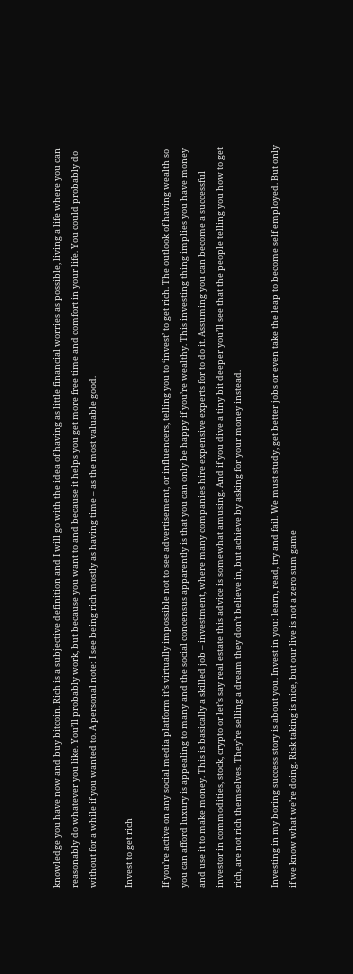knowledge you have now and buy bitcoin. Rich is a subjective definition and I will go with the idea of having as little financial worries as possible, living a life where you can reasonably do whatever you like. You’ll probably work, but because you want to and because it helps you get more free time and comfort in your life. You could probably do without for a while if you wanted to. A personal note: I see being rich mostly as having time – as the most valuable good.

Invest to get rich

If you’re active on any social media platform it’s virtually impossible not to see advertisement, or influencers, telling you to ‘invest’ to get rich. The outlook of having wealth so you can afford luxury is appealing to many and the social concensus apparently is that you can only be happy if you’re wealthy. This investing thing implies you have money and use it to make money. This is basically a skilled job – investment, where many companies hire expensive experts for to do it. Assuming you can become a successful investor in commodities, stock, crypto or let’s say real estate this advice is somewhat amusing. And if you dive a tiny bit deeper you’ll see that the people telling you how to get rich, are not rich themselves. They’re selling a dream they don’t believe in, but achieve by asking for your money instead.

Investing in my boring success story is about you. Invest in you: learn, read, try and fail. We must study, get better jobs or even take the leap to become self employed. But only if we know what we’re doing. Risk taking is nice, but our live is not a zero sum game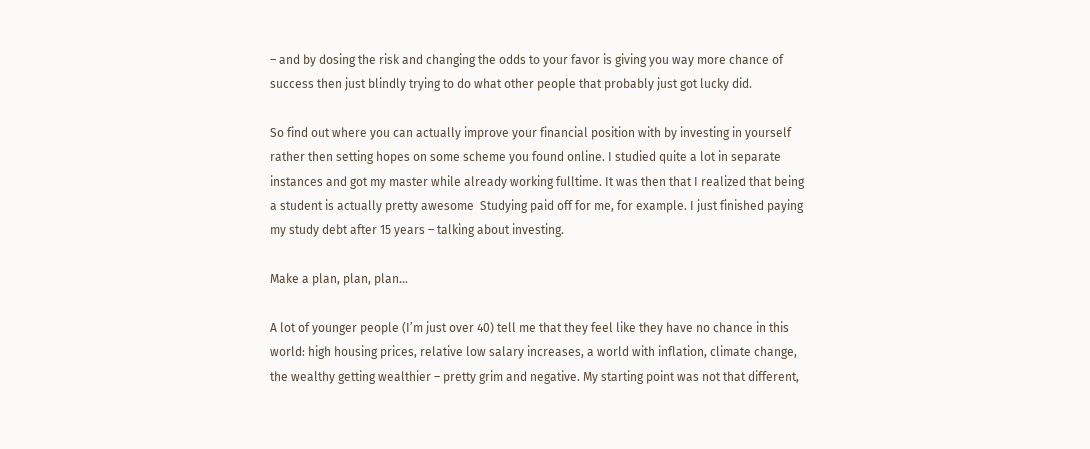– and by dosing the risk and changing the odds to your favor is giving you way more chance of success then just blindly trying to do what other people that probably just got lucky did.

So find out where you can actually improve your financial position with by investing in yourself rather then setting hopes on some scheme you found online. I studied quite a lot in separate instances and got my master while already working fulltime. It was then that I realized that being a student is actually pretty awesome  Studying paid off for me, for example. I just finished paying my study debt after 15 years – talking about investing.

Make a plan, plan, plan…

A lot of younger people (I’m just over 40) tell me that they feel like they have no chance in this world: high housing prices, relative low salary increases, a world with inflation, climate change, the wealthy getting wealthier – pretty grim and negative. My starting point was not that different,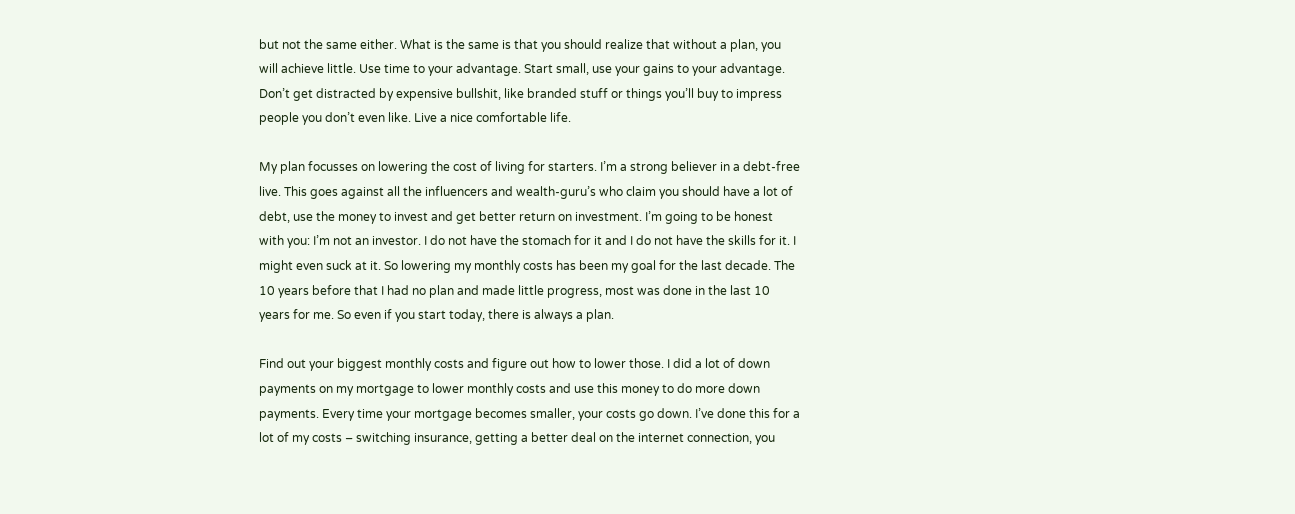but not the same either. What is the same is that you should realize that without a plan, you will achieve little. Use time to your advantage. Start small, use your gains to your advantage. Don’t get distracted by expensive bullshit, like branded stuff or things you’ll buy to impress people you don’t even like. Live a nice comfortable life.

My plan focusses on lowering the cost of living for starters. I’m a strong believer in a debt-free live. This goes against all the influencers and wealth-guru’s who claim you should have a lot of debt, use the money to invest and get better return on investment. I’m going to be honest with you: I’m not an investor. I do not have the stomach for it and I do not have the skills for it. I might even suck at it. So lowering my monthly costs has been my goal for the last decade. The 10 years before that I had no plan and made little progress, most was done in the last 10 years for me. So even if you start today, there is always a plan.

Find out your biggest monthly costs and figure out how to lower those. I did a lot of down payments on my mortgage to lower monthly costs and use this money to do more down payments. Every time your mortgage becomes smaller, your costs go down. I’ve done this for a lot of my costs – switching insurance, getting a better deal on the internet connection, you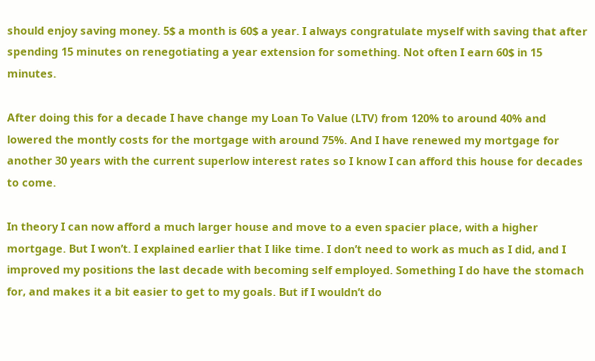should enjoy saving money. 5$ a month is 60$ a year. I always congratulate myself with saving that after spending 15 minutes on renegotiating a year extension for something. Not often I earn 60$ in 15 minutes.

After doing this for a decade I have change my Loan To Value (LTV) from 120% to around 40% and lowered the montly costs for the mortgage with around 75%. And I have renewed my mortgage for another 30 years with the current superlow interest rates so I know I can afford this house for decades to come.

In theory I can now afford a much larger house and move to a even spacier place, with a higher mortgage. But I won’t. I explained earlier that I like time. I don’t need to work as much as I did, and I improved my positions the last decade with becoming self employed. Something I do have the stomach for, and makes it a bit easier to get to my goals. But if I wouldn’t do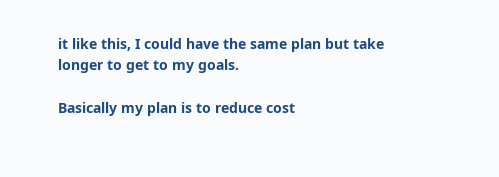it like this, I could have the same plan but take longer to get to my goals.

Basically my plan is to reduce cost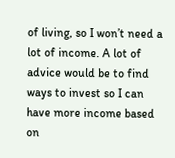of living, so I won’t need a lot of income. A lot of advice would be to find ways to invest so I can have more income based on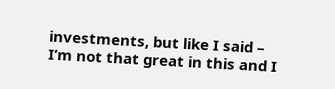investments, but like I said – I’m not that great in this and I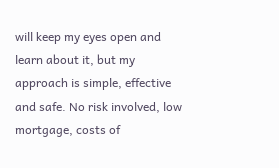will keep my eyes open and learn about it, but my approach is simple, effective and safe. No risk involved, low mortgage, costs of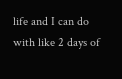life and I can do with like 2 days of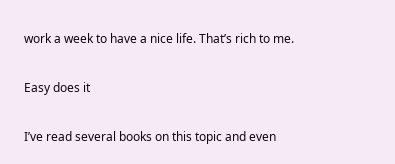work a week to have a nice life. That’s rich to me.

Easy does it

I’ve read several books on this topic and even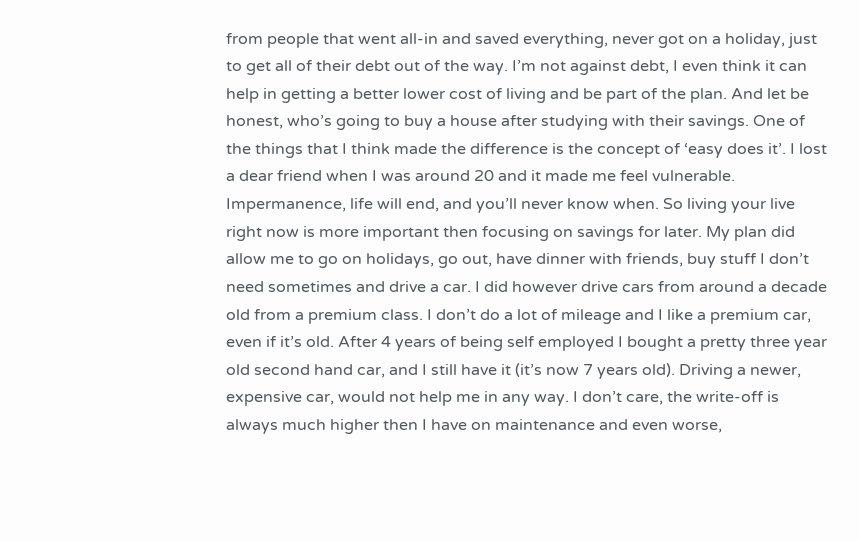from people that went all-in and saved everything, never got on a holiday, just to get all of their debt out of the way. I’m not against debt, I even think it can help in getting a better lower cost of living and be part of the plan. And let be honest, who’s going to buy a house after studying with their savings. One of the things that I think made the difference is the concept of ‘easy does it’. I lost a dear friend when I was around 20 and it made me feel vulnerable. Impermanence, life will end, and you’ll never know when. So living your live right now is more important then focusing on savings for later. My plan did allow me to go on holidays, go out, have dinner with friends, buy stuff I don’t need sometimes and drive a car. I did however drive cars from around a decade old from a premium class. I don’t do a lot of mileage and I like a premium car, even if it’s old. After 4 years of being self employed I bought a pretty three year old second hand car, and I still have it (it’s now 7 years old). Driving a newer, expensive car, would not help me in any way. I don’t care, the write-off is always much higher then I have on maintenance and even worse,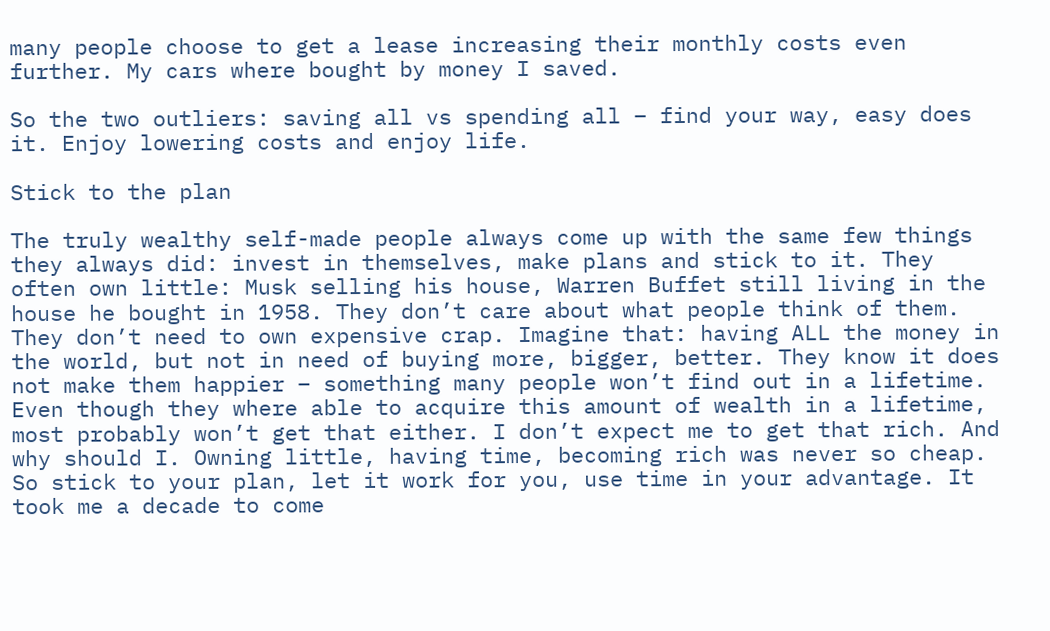many people choose to get a lease increasing their monthly costs even further. My cars where bought by money I saved.

So the two outliers: saving all vs spending all – find your way, easy does it. Enjoy lowering costs and enjoy life.

Stick to the plan

The truly wealthy self-made people always come up with the same few things they always did: invest in themselves, make plans and stick to it. They often own little: Musk selling his house, Warren Buffet still living in the house he bought in 1958. They don’t care about what people think of them. They don’t need to own expensive crap. Imagine that: having ALL the money in the world, but not in need of buying more, bigger, better. They know it does not make them happier – something many people won’t find out in a lifetime. Even though they where able to acquire this amount of wealth in a lifetime, most probably won’t get that either. I don’t expect me to get that rich. And why should I. Owning little, having time, becoming rich was never so cheap. So stick to your plan, let it work for you, use time in your advantage. It took me a decade to come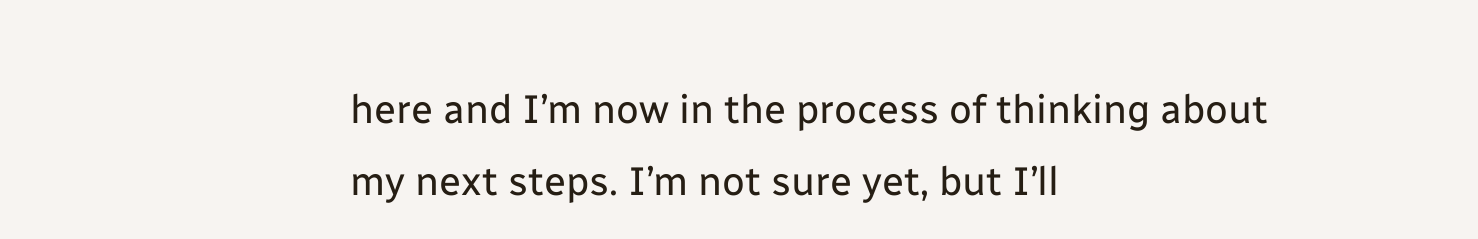here and I’m now in the process of thinking about my next steps. I’m not sure yet, but I’ll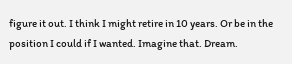figure it out. I think I might retire in 10 years. Or be in the position I could if I wanted. Imagine that. Dream.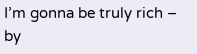I’m gonna be truly rich – by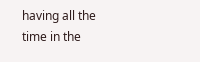having all the time in the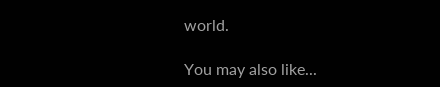world.

You may also like...